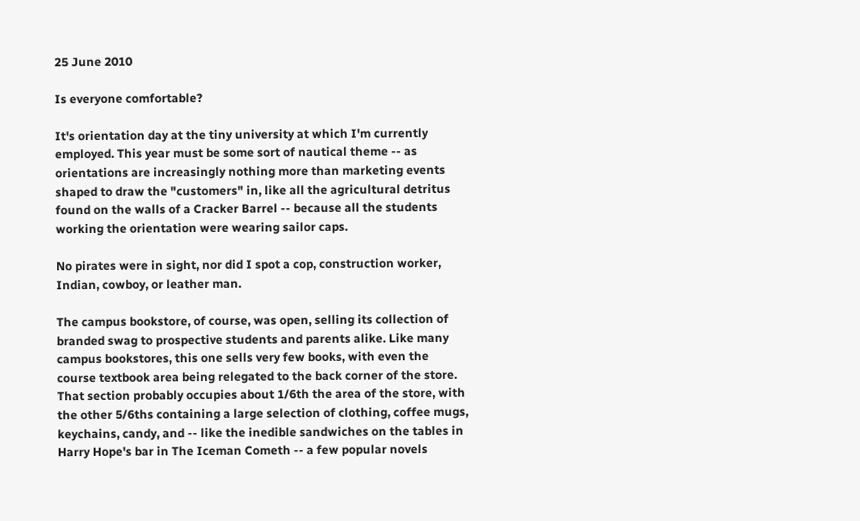25 June 2010

Is everyone comfortable?

It's orientation day at the tiny university at which I'm currently employed. This year must be some sort of nautical theme -- as orientations are increasingly nothing more than marketing events shaped to draw the "customers" in, like all the agricultural detritus found on the walls of a Cracker Barrel -- because all the students working the orientation were wearing sailor caps.

No pirates were in sight, nor did I spot a cop, construction worker, Indian, cowboy, or leather man.

The campus bookstore, of course, was open, selling its collection of branded swag to prospective students and parents alike. Like many campus bookstores, this one sells very few books, with even the course textbook area being relegated to the back corner of the store. That section probably occupies about 1/6th the area of the store, with the other 5/6ths containing a large selection of clothing, coffee mugs, keychains, candy, and -- like the inedible sandwiches on the tables in Harry Hope's bar in The Iceman Cometh -- a few popular novels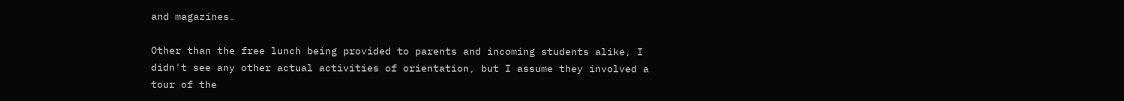and magazines.

Other than the free lunch being provided to parents and incoming students alike, I didn't see any other actual activities of orientation, but I assume they involved a tour of the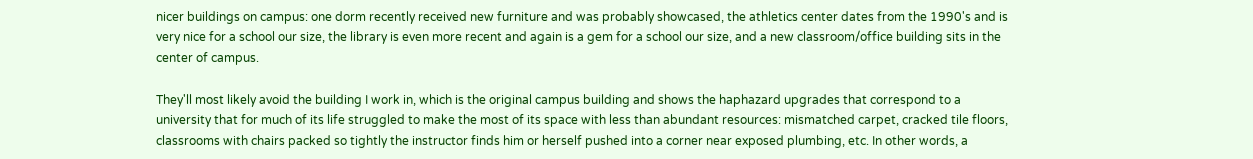nicer buildings on campus: one dorm recently received new furniture and was probably showcased, the athletics center dates from the 1990's and is very nice for a school our size, the library is even more recent and again is a gem for a school our size, and a new classroom/office building sits in the center of campus.

They'll most likely avoid the building I work in, which is the original campus building and shows the haphazard upgrades that correspond to a university that for much of its life struggled to make the most of its space with less than abundant resources: mismatched carpet, cracked tile floors, classrooms with chairs packed so tightly the instructor finds him or herself pushed into a corner near exposed plumbing, etc. In other words, a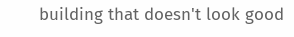building that doesn't look good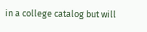in a college catalog but will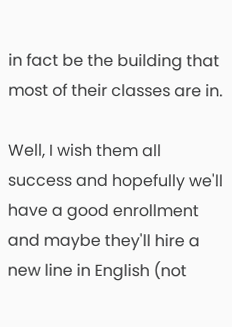in fact be the building that most of their classes are in.

Well, I wish them all success and hopefully we'll have a good enrollment and maybe they'll hire a new line in English (not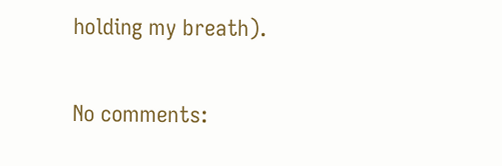holding my breath).

No comments: